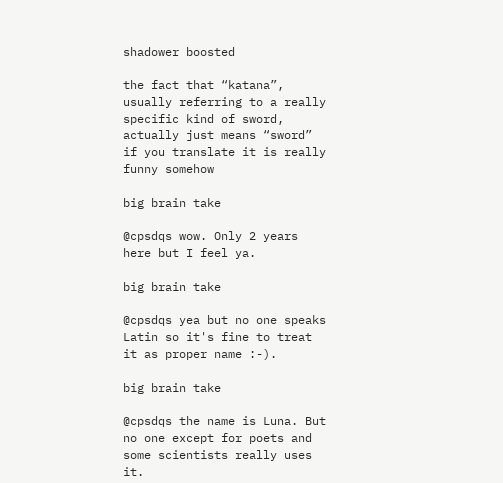shadower boosted

the fact that “katana”, usually referring to a really specific kind of sword, actually just means “sword” if you translate it is really funny somehow

big brain take

@cpsdqs wow. Only 2 years here but I feel ya.

big brain take

@cpsdqs yea but no one speaks Latin so it's fine to treat it as proper name :-).

big brain take

@cpsdqs the name is Luna. But no one except for poets and some scientists really uses it.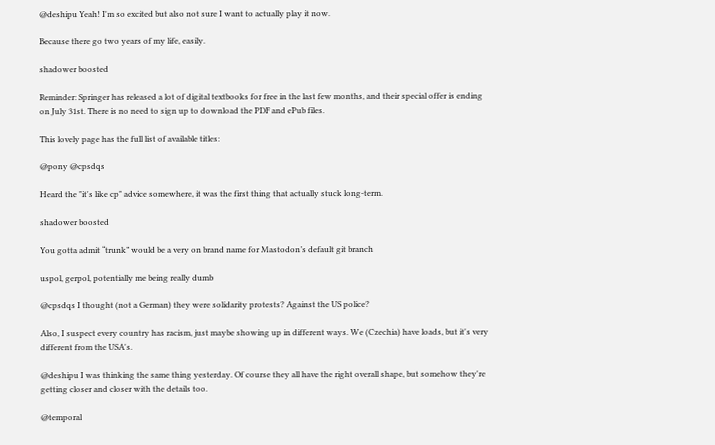@deshipu Yeah! I'm so excited but also not sure I want to actually play it now.

Because there go two years of my life, easily.

shadower boosted

Reminder: Springer has released a lot of digital textbooks for free in the last few months, and their special offer is ending on July 31st. There is no need to sign up to download the PDF and ePub files.

This lovely page has the full list of available titles:

@pony @cpsdqs

Heard the "it's like cp" advice somewhere, it was the first thing that actually stuck long-term.

shadower boosted

You gotta admit “trunk” would be a very on brand name for Mastodon’s default git branch

uspol, gerpol, potentially me being really dumb

@cpsdqs I thought (not a German) they were solidarity protests? Against the US police?

Also, I suspect every country has racism, just maybe showing up in different ways. We (Czechia) have loads, but it's very different from the USA's.

@deshipu I was thinking the same thing yesterday. Of course they all have the right overall shape, but somehow they're getting closer and closer with the details too.

@temporal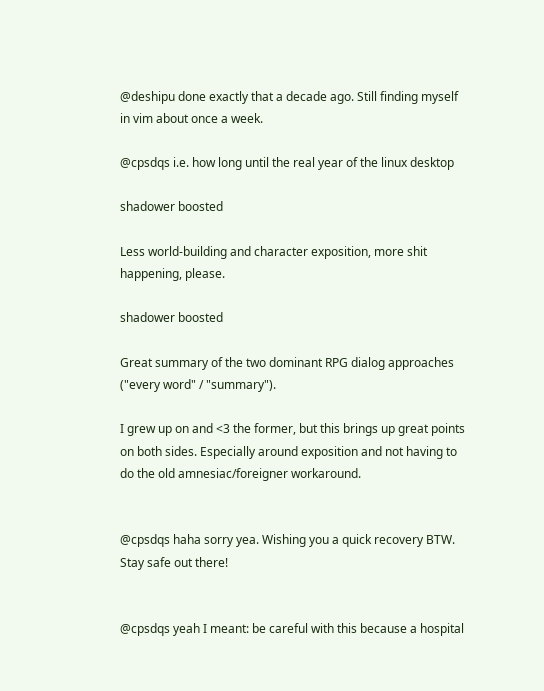@deshipu done exactly that a decade ago. Still finding myself in vim about once a week.

@cpsdqs i.e. how long until the real year of the linux desktop

shadower boosted

Less world-building and character exposition, more shit happening, please.

shadower boosted

Great summary of the two dominant RPG dialog approaches ("every word" / "summary").

I grew up on and <3 the former, but this brings up great points on both sides. Especially around exposition and not having to do the old amnesiac/foreigner workaround.


@cpsdqs haha sorry yea. Wishing you a quick recovery BTW. Stay safe out there!


@cpsdqs yeah I meant: be careful with this because a hospital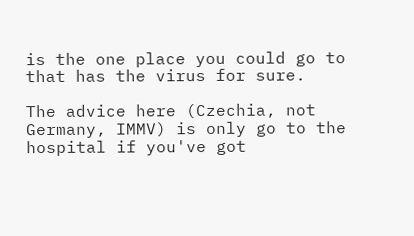is the one place you could go to that has the virus for sure.

The advice here (Czechia, not Germany, IMMV) is only go to the hospital if you've got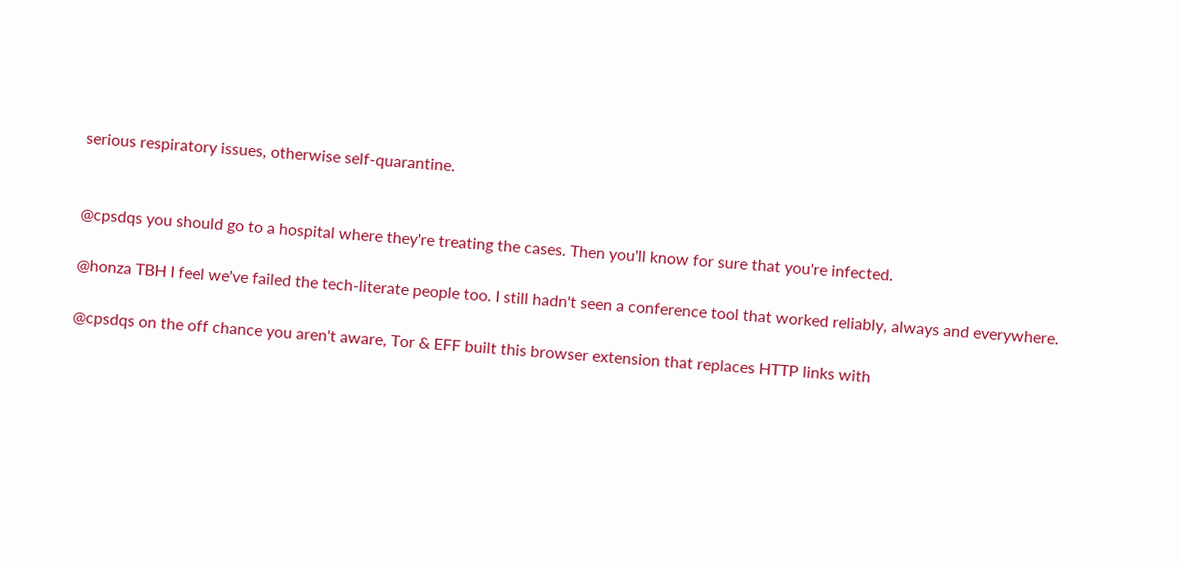serious respiratory issues, otherwise self-quarantine.


@cpsdqs you should go to a hospital where they're treating the cases. Then you'll know for sure that you're infected.

@honza TBH I feel we've failed the tech-literate people too. I still hadn't seen a conference tool that worked reliably, always and everywhere.

@cpsdqs on the off chance you aren't aware, Tor & EFF built this browser extension that replaces HTTP links with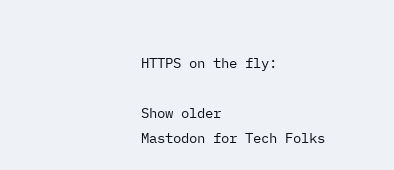HTTPS on the fly:

Show older
Mastodon for Tech Folks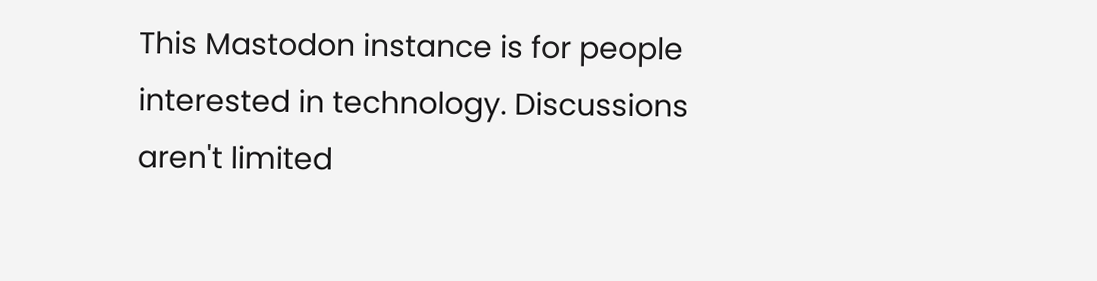This Mastodon instance is for people interested in technology. Discussions aren't limited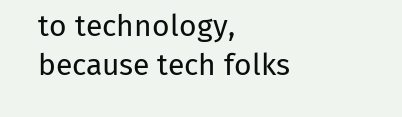to technology, because tech folks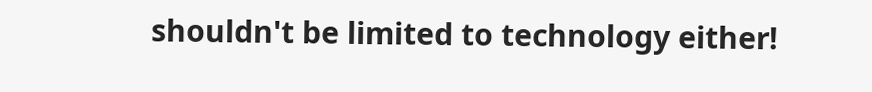shouldn't be limited to technology either!